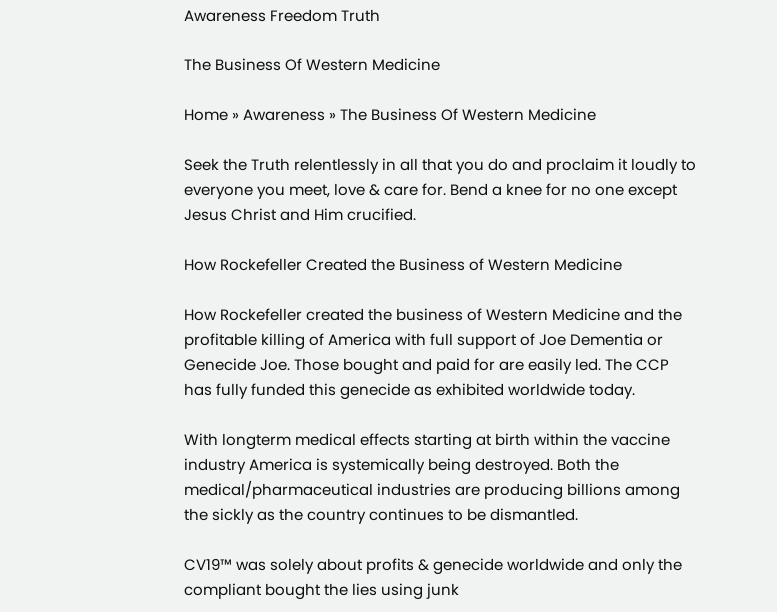Awareness Freedom Truth

The Business Of Western Medicine

Home » Awareness » The Business Of Western Medicine

Seek the Truth relentlessly in all that you do and proclaim it loudly to everyone you meet, love & care for. Bend a knee for no one except Jesus Christ and Him crucified.

How Rockefeller Created the Business of Western Medicine

How Rockefeller created the business of Western Medicine and the profitable killing of America with full support of Joe Dementia or Genecide Joe. Those bought and paid for are easily led. The CCP has fully funded this genecide as exhibited worldwide today.

With longterm medical effects starting at birth within the vaccine industry America is systemically being destroyed. Both the medical/pharmaceutical industries are producing billions among the sickly as the country continues to be dismantled.

CV19™ was solely about profits & genecide worldwide and only the compliant bought the lies using junk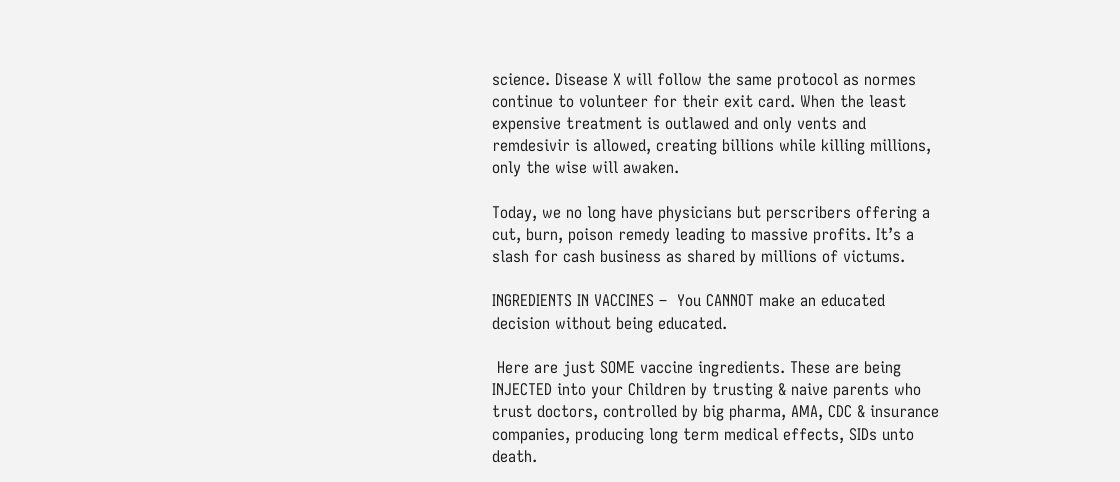science. Disease X will follow the same protocol as normes continue to volunteer for their exit card. When the least expensive treatment is outlawed and only vents and remdesivir is allowed, creating billions while killing millions, only the wise will awaken.

Today, we no long have physicians but perscribers offering a cut, burn, poison remedy leading to massive profits. It’s a slash for cash business as shared by millions of victums.

INGREDIENTS IN VACCINES –  You CANNOT make an educated decision without being educated.

 Here are just SOME vaccine ingredients. These are being INJECTED into your Children by trusting & naive parents who trust doctors, controlled by big pharma, AMA, CDC & insurance companies, producing long term medical effects, SIDs unto death.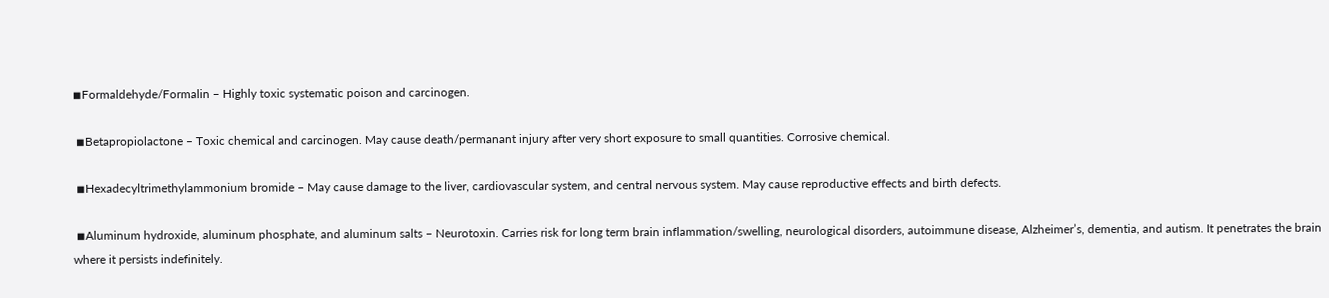◾Formaldehyde/Formalin – Highly toxic systematic poison and carcinogen.

 ◾Betapropiolactone – Toxic chemical and carcinogen. May cause death/permanant injury after very short exposure to small quantities. Corrosive chemical.

 ◾Hexadecyltrimethylammonium bromide – May cause damage to the liver, cardiovascular system, and central nervous system. May cause reproductive effects and birth defects.

 ◾Aluminum hydroxide, aluminum phosphate, and aluminum salts – Neurotoxin. Carries risk for long term brain inflammation/swelling, neurological disorders, autoimmune disease, Alzheimer’s, dementia, and autism. It penetrates the brain where it persists indefinitely.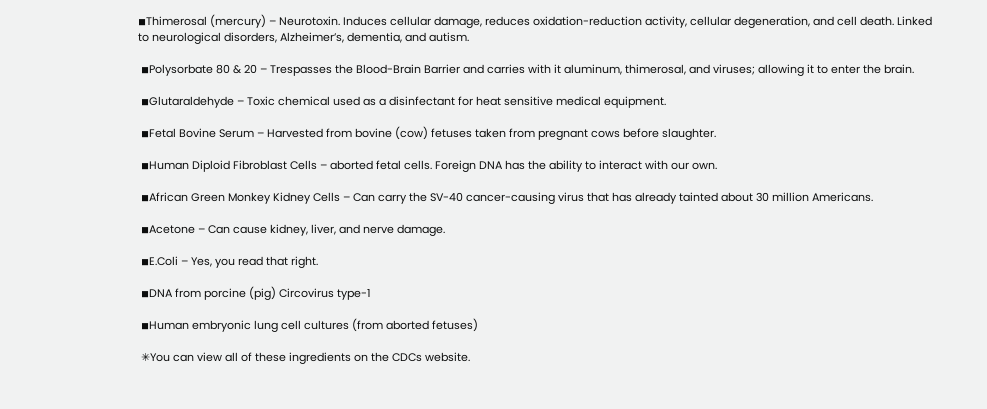◾Thimerosal (mercury) – Neurotoxin. Induces cellular damage, reduces oxidation-reduction activity, cellular degeneration, and cell death. Linked to neurological disorders, Alzheimer’s, dementia, and autism.

 ◾Polysorbate 80 & 20 – Trespasses the Blood-Brain Barrier and carries with it aluminum, thimerosal, and viruses; allowing it to enter the brain.

 ◾Glutaraldehyde – Toxic chemical used as a disinfectant for heat sensitive medical equipment.

 ◾Fetal Bovine Serum – Harvested from bovine (cow) fetuses taken from pregnant cows before slaughter.

 ◾Human Diploid Fibroblast Cells – aborted fetal cells. Foreign DNA has the ability to interact with our own.

 ◾African Green Monkey Kidney Cells – Can carry the SV-40 cancer-causing virus that has already tainted about 30 million Americans.

 ◾Acetone – Can cause kidney, liver, and nerve damage.

 ◾E.Coli – Yes, you read that right.

 ◾DNA from porcine (pig) Circovirus type-1

 ◾Human embryonic lung cell cultures (from aborted fetuses)

 ✳You can view all of these ingredients on the CDCs website.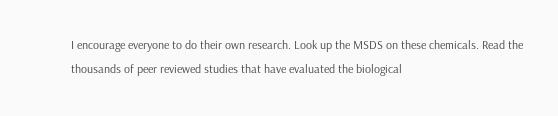I encourage everyone to do their own research. Look up the MSDS on these chemicals. Read the thousands of peer reviewed studies that have evaluated the biological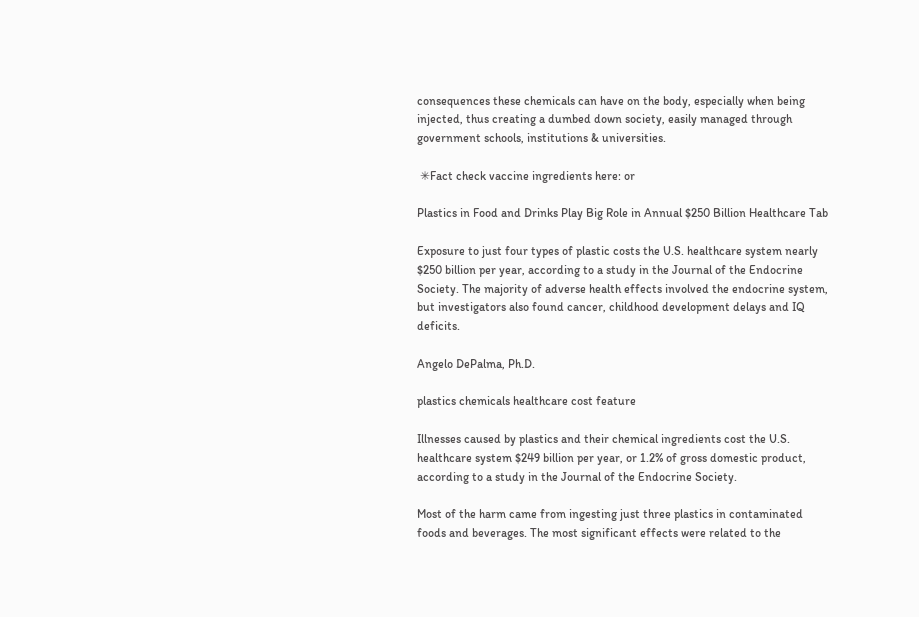consequences these chemicals can have on the body, especially when being injected, thus creating a dumbed down society, easily managed through government schools, institutions & universities.

 ✳Fact check vaccine ingredients here: or

Plastics in Food and Drinks Play Big Role in Annual $250 Billion Healthcare Tab

Exposure to just four types of plastic costs the U.S. healthcare system nearly $250 billion per year, according to a study in the Journal of the Endocrine Society. The majority of adverse health effects involved the endocrine system, but investigators also found cancer, childhood development delays and IQ deficits.

Angelo DePalma, Ph.D.

plastics chemicals healthcare cost feature

Illnesses caused by plastics and their chemical ingredients cost the U.S. healthcare system $249 billion per year, or 1.2% of gross domestic product, according to a study in the Journal of the Endocrine Society.

Most of the harm came from ingesting just three plastics in contaminated foods and beverages. The most significant effects were related to the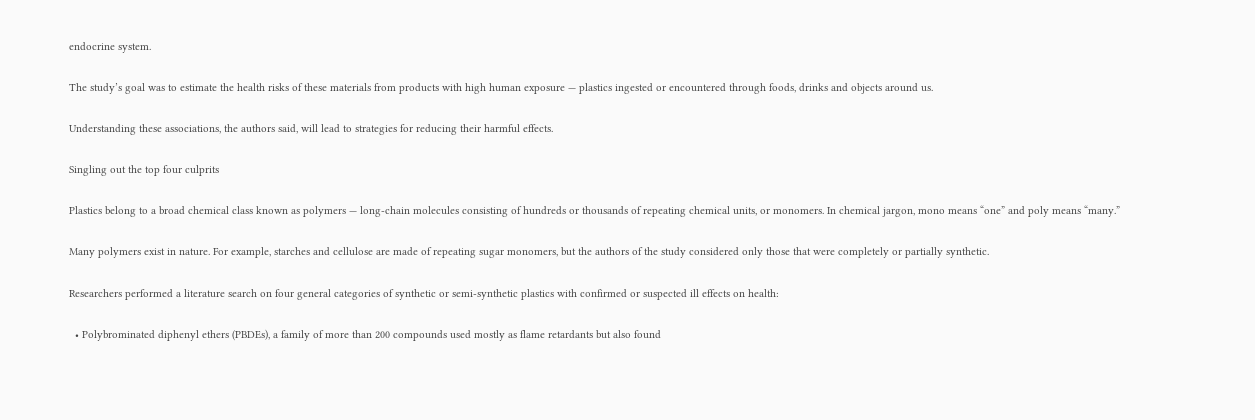endocrine system.

The study’s goal was to estimate the health risks of these materials from products with high human exposure — plastics ingested or encountered through foods, drinks and objects around us.

Understanding these associations, the authors said, will lead to strategies for reducing their harmful effects.

Singling out the top four culprits

Plastics belong to a broad chemical class known as polymers — long-chain molecules consisting of hundreds or thousands of repeating chemical units, or monomers. In chemical jargon, mono means “one” and poly means “many.”

Many polymers exist in nature. For example, starches and cellulose are made of repeating sugar monomers, but the authors of the study considered only those that were completely or partially synthetic.

Researchers performed a literature search on four general categories of synthetic or semi-synthetic plastics with confirmed or suspected ill effects on health:

  • Polybrominated diphenyl ethers (PBDEs), a family of more than 200 compounds used mostly as flame retardants but also found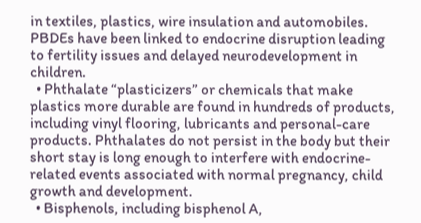in textiles, plastics, wire insulation and automobiles. PBDEs have been linked to endocrine disruption leading to fertility issues and delayed neurodevelopment in children.
  • Phthalate “plasticizers” or chemicals that make plastics more durable are found in hundreds of products, including vinyl flooring, lubricants and personal-care products. Phthalates do not persist in the body but their short stay is long enough to interfere with endocrine-related events associated with normal pregnancy, child growth and development.
  • Bisphenols, including bisphenol A,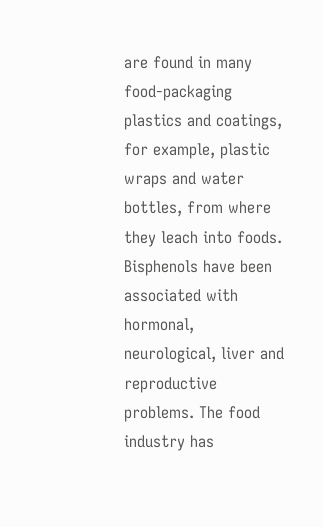are found in many food-packaging plastics and coatings, for example, plastic wraps and water bottles, from where they leach into foods. Bisphenols have been associated with hormonal, neurological, liver and reproductive problems. The food industry has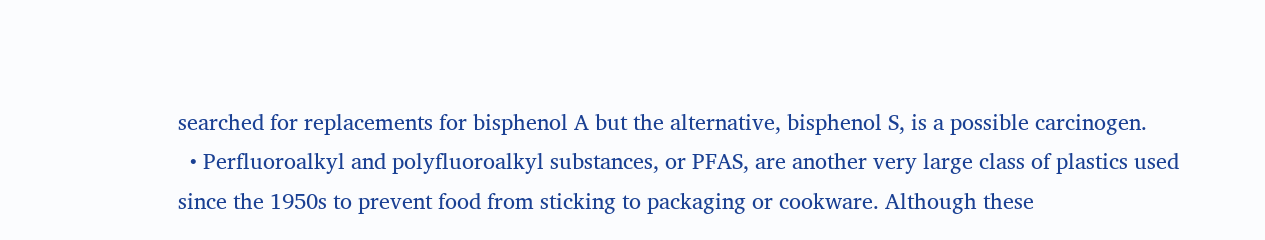searched for replacements for bisphenol A but the alternative, bisphenol S, is a possible carcinogen.
  • Perfluoroalkyl and polyfluoroalkyl substances, or PFAS, are another very large class of plastics used since the 1950s to prevent food from sticking to packaging or cookware. Although these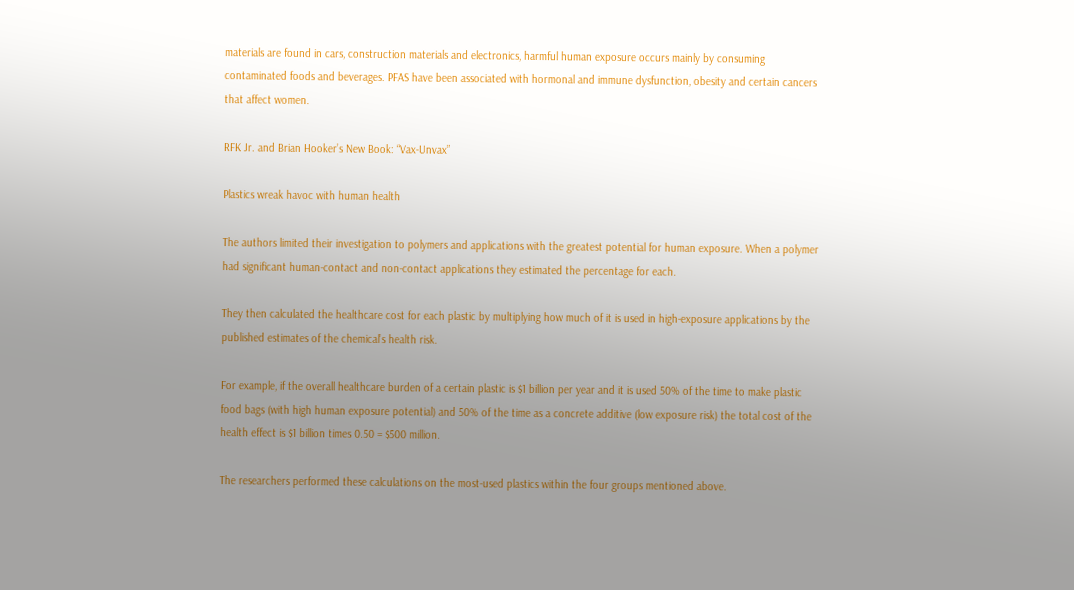materials are found in cars, construction materials and electronics, harmful human exposure occurs mainly by consuming contaminated foods and beverages. PFAS have been associated with hormonal and immune dysfunction, obesity and certain cancers that affect women.

RFK Jr. and Brian Hooker’s New Book: “Vax-Unvax”

Plastics wreak havoc with human health

The authors limited their investigation to polymers and applications with the greatest potential for human exposure. When a polymer had significant human-contact and non-contact applications they estimated the percentage for each.

They then calculated the healthcare cost for each plastic by multiplying how much of it is used in high-exposure applications by the published estimates of the chemical’s health risk.

For example, if the overall healthcare burden of a certain plastic is $1 billion per year and it is used 50% of the time to make plastic food bags (with high human exposure potential) and 50% of the time as a concrete additive (low exposure risk) the total cost of the health effect is $1 billion times 0.50 = $500 million.

The researchers performed these calculations on the most-used plastics within the four groups mentioned above.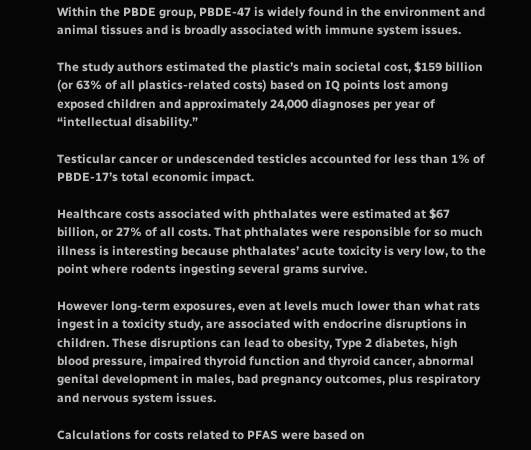Within the PBDE group, PBDE-47 is widely found in the environment and animal tissues and is broadly associated with immune system issues.

The study authors estimated the plastic’s main societal cost, $159 billion (or 63% of all plastics-related costs) based on IQ points lost among exposed children and approximately 24,000 diagnoses per year of “intellectual disability.”

Testicular cancer or undescended testicles accounted for less than 1% of PBDE-17’s total economic impact.

Healthcare costs associated with phthalates were estimated at $67 billion, or 27% of all costs. That phthalates were responsible for so much illness is interesting because phthalates’ acute toxicity is very low, to the point where rodents ingesting several grams survive.

However long-term exposures, even at levels much lower than what rats ingest in a toxicity study, are associated with endocrine disruptions in children. These disruptions can lead to obesity, Type 2 diabetes, high blood pressure, impaired thyroid function and thyroid cancer, abnormal genital development in males, bad pregnancy outcomes, plus respiratory and nervous system issues.

Calculations for costs related to PFAS were based on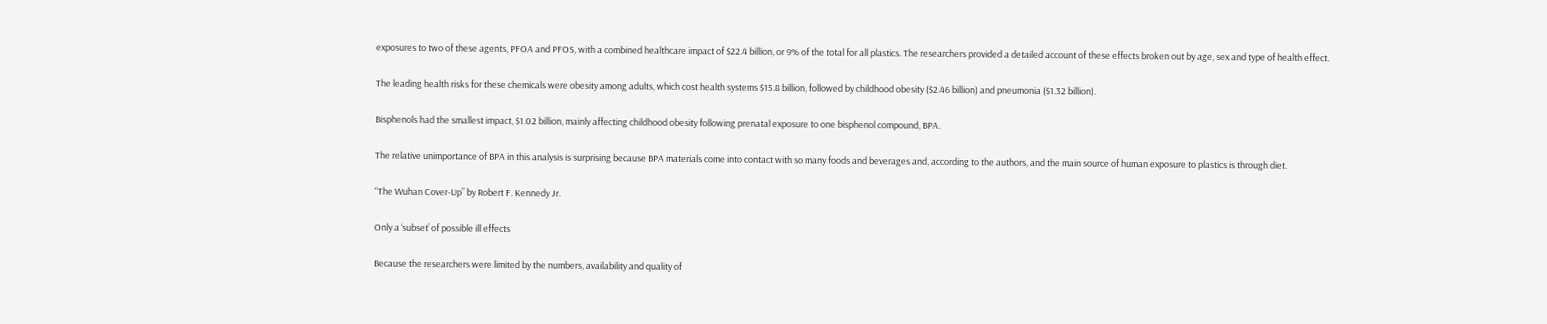exposures to two of these agents, PFOA and PFOS, with a combined healthcare impact of $22.4 billion, or 9% of the total for all plastics. The researchers provided a detailed account of these effects broken out by age, sex and type of health effect.

The leading health risks for these chemicals were obesity among adults, which cost health systems $15.8 billion, followed by childhood obesity ($2.46 billion) and pneumonia ($1.32 billion).

Bisphenols had the smallest impact, $1.02 billion, mainly affecting childhood obesity following prenatal exposure to one bisphenol compound, BPA.

The relative unimportance of BPA in this analysis is surprising because BPA materials come into contact with so many foods and beverages and, according to the authors, and the main source of human exposure to plastics is through diet.

“The Wuhan Cover-Up” by Robert F. Kennedy Jr.

Only a ‘subset’ of possible ill effects

Because the researchers were limited by the numbers, availability and quality of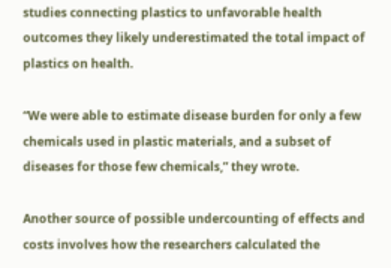studies connecting plastics to unfavorable health outcomes they likely underestimated the total impact of plastics on health.

“We were able to estimate disease burden for only a few chemicals used in plastic materials, and a subset of diseases for those few chemicals,” they wrote.

Another source of possible undercounting of effects and costs involves how the researchers calculated the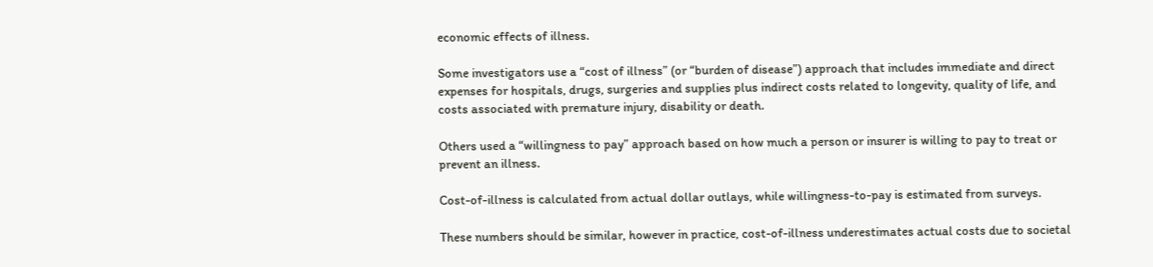economic effects of illness.

Some investigators use a “cost of illness” (or “burden of disease”) approach that includes immediate and direct expenses for hospitals, drugs, surgeries and supplies plus indirect costs related to longevity, quality of life, and costs associated with premature injury, disability or death.

Others used a “willingness to pay” approach based on how much a person or insurer is willing to pay to treat or prevent an illness.

Cost-of-illness is calculated from actual dollar outlays, while willingness-to-pay is estimated from surveys.

These numbers should be similar, however in practice, cost-of-illness underestimates actual costs due to societal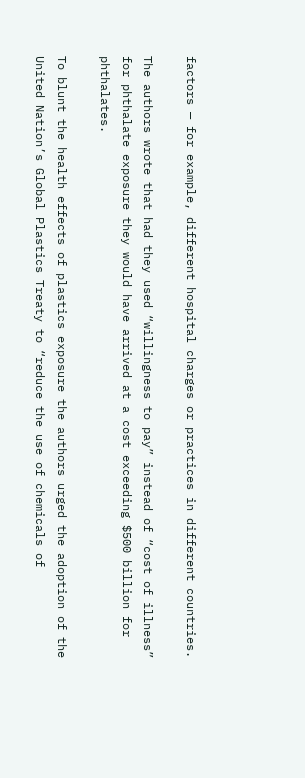factors — for example, different hospital charges or practices in different countries.

The authors wrote that had they used “willingness to pay” instead of “cost of illness” for phthalate exposure they would have arrived at a cost exceeding $500 billion for phthalates.

To blunt the health effects of plastics exposure the authors urged the adoption of the United Nation’s Global Plastics Treaty to “reduce the use of chemicals of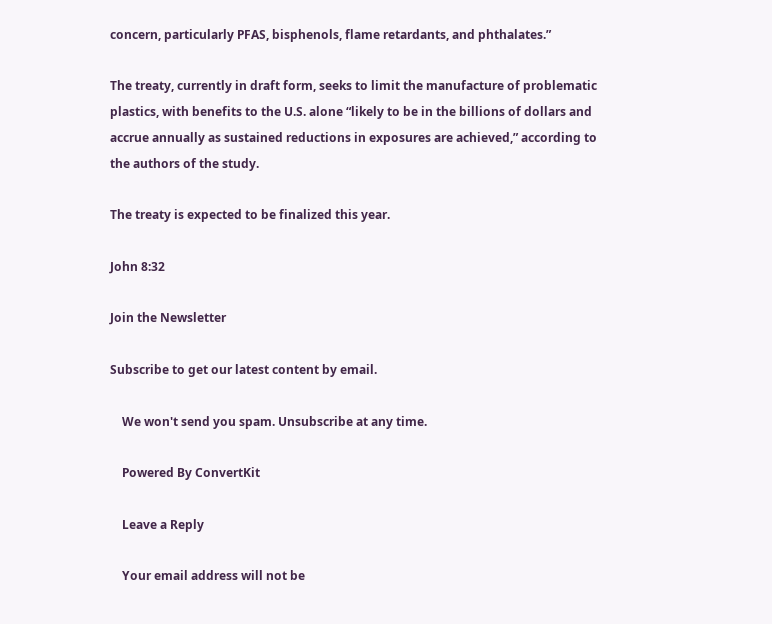concern, particularly PFAS, bisphenols, flame retardants, and phthalates.”

The treaty, currently in draft form, seeks to limit the manufacture of problematic plastics, with benefits to the U.S. alone “likely to be in the billions of dollars and accrue annually as sustained reductions in exposures are achieved,” according to the authors of the study.

The treaty is expected to be finalized this year.

John 8:32

Join the Newsletter

Subscribe to get our latest content by email.

    We won't send you spam. Unsubscribe at any time.

    Powered By ConvertKit

    Leave a Reply

    Your email address will not be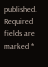published. Required fields are marked *